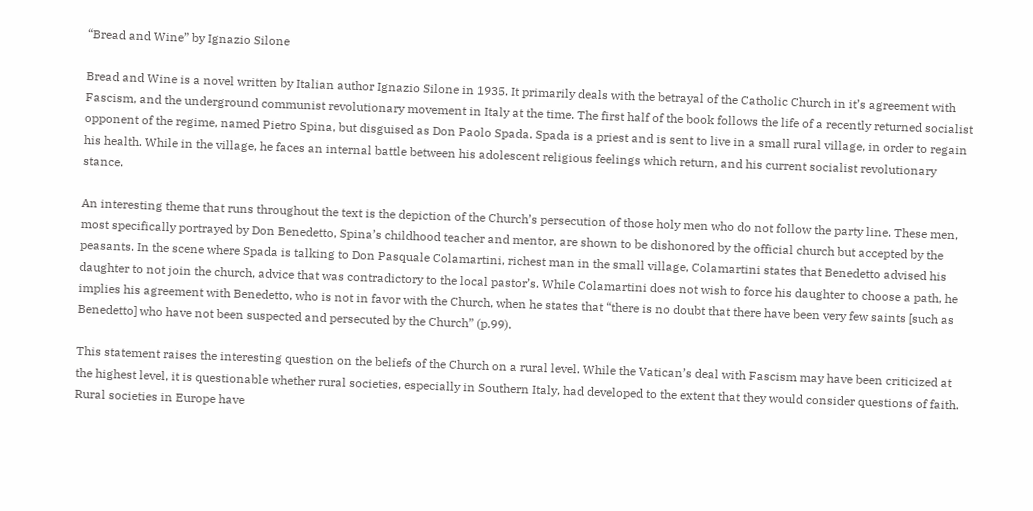“Bread and Wine” by Ignazio Silone

Bread and Wine is a novel written by Italian author Ignazio Silone in 1935. It primarily deals with the betrayal of the Catholic Church in it’s agreement with Fascism, and the underground communist revolutionary movement in Italy at the time. The first half of the book follows the life of a recently returned socialist opponent of the regime, named Pietro Spina, but disguised as Don Paolo Spada. Spada is a priest and is sent to live in a small rural village, in order to regain his health. While in the village, he faces an internal battle between his adolescent religious feelings which return, and his current socialist revolutionary stance.

An interesting theme that runs throughout the text is the depiction of the Church’s persecution of those holy men who do not follow the party line. These men, most specifically portrayed by Don Benedetto, Spina’s childhood teacher and mentor, are shown to be dishonored by the official church but accepted by the peasants. In the scene where Spada is talking to Don Pasquale Colamartini, richest man in the small village, Colamartini states that Benedetto advised his daughter to not join the church, advice that was contradictory to the local pastor’s. While Colamartini does not wish to force his daughter to choose a path, he implies his agreement with Benedetto, who is not in favor with the Church, when he states that “there is no doubt that there have been very few saints [such as Benedetto] who have not been suspected and persecuted by the Church” (p.99).

This statement raises the interesting question on the beliefs of the Church on a rural level. While the Vatican’s deal with Fascism may have been criticized at the highest level, it is questionable whether rural societies, especially in Southern Italy, had developed to the extent that they would consider questions of faith. Rural societies in Europe have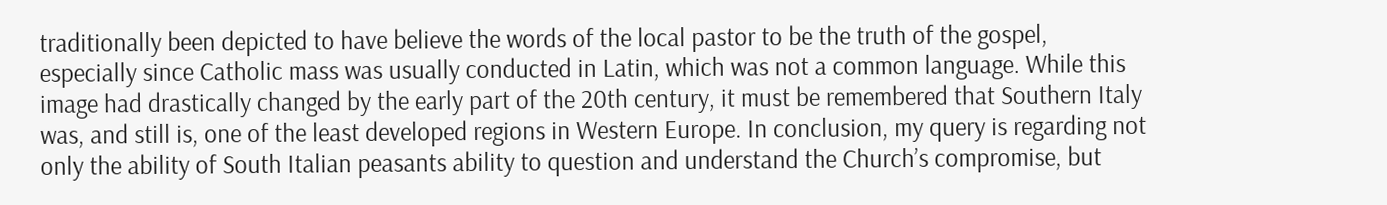traditionally been depicted to have believe the words of the local pastor to be the truth of the gospel, especially since Catholic mass was usually conducted in Latin, which was not a common language. While this image had drastically changed by the early part of the 20th century, it must be remembered that Southern Italy was, and still is, one of the least developed regions in Western Europe. In conclusion, my query is regarding not only the ability of South Italian peasants ability to question and understand the Church’s compromise, but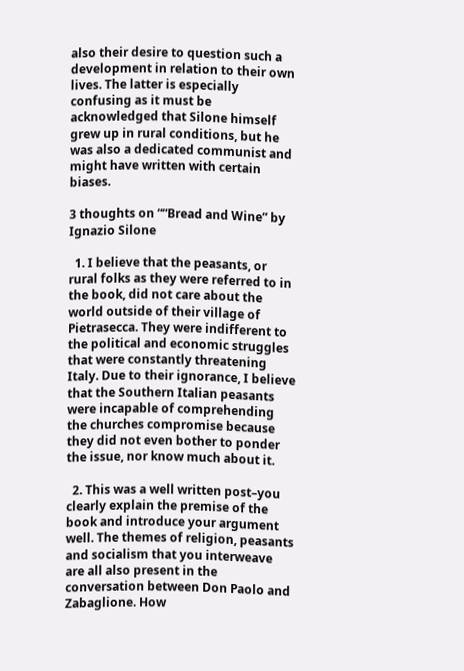also their desire to question such a development in relation to their own lives. The latter is especially confusing as it must be acknowledged that Silone himself grew up in rural conditions, but he was also a dedicated communist and might have written with certain biases.

3 thoughts on ““Bread and Wine” by Ignazio Silone

  1. I believe that the peasants, or rural folks as they were referred to in the book, did not care about the world outside of their village of Pietrasecca. They were indifferent to the political and economic struggles that were constantly threatening Italy. Due to their ignorance, I believe that the Southern Italian peasants were incapable of comprehending the churches compromise because they did not even bother to ponder the issue, nor know much about it.

  2. This was a well written post–you clearly explain the premise of the book and introduce your argument well. The themes of religion, peasants and socialism that you interweave are all also present in the conversation between Don Paolo and Zabaglione. How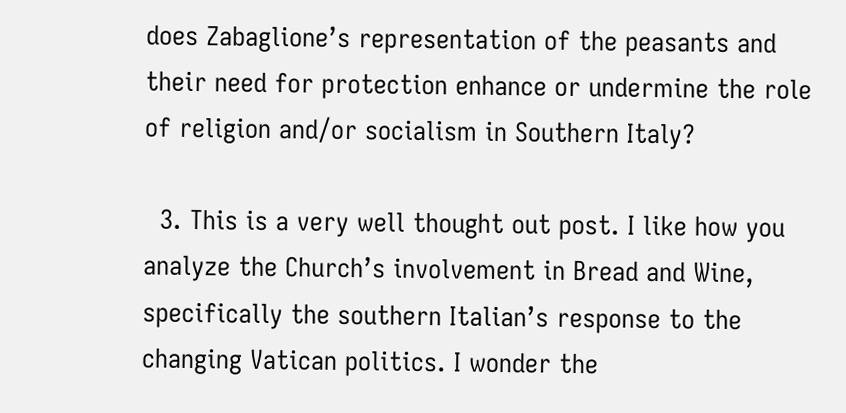does Zabaglione’s representation of the peasants and their need for protection enhance or undermine the role of religion and/or socialism in Southern Italy?

  3. This is a very well thought out post. I like how you analyze the Church’s involvement in Bread and Wine, specifically the southern Italian’s response to the changing Vatican politics. I wonder the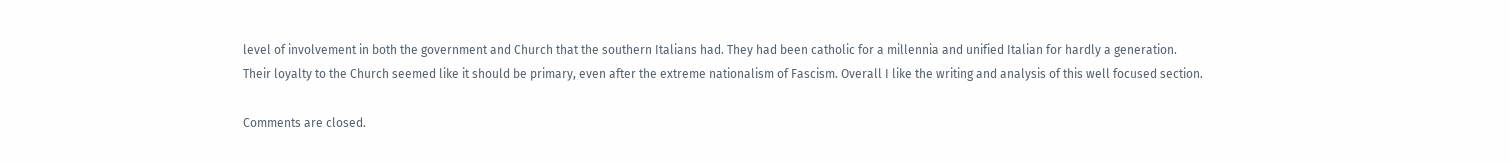level of involvement in both the government and Church that the southern Italians had. They had been catholic for a millennia and unified Italian for hardly a generation. Their loyalty to the Church seemed like it should be primary, even after the extreme nationalism of Fascism. Overall I like the writing and analysis of this well focused section.

Comments are closed.